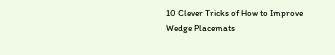10 Clever Tricks of How to Improve Wedge Placemats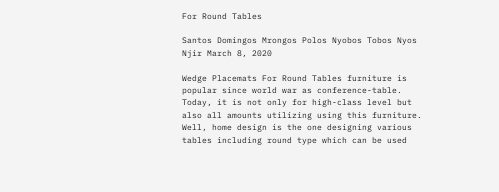For Round Tables

Santos Domingos Mrongos Polos Nyobos Tobos Nyos Njir March 8, 2020

Wedge Placemats For Round Tables furniture is popular since world war as conference-table. Today, it is not only for high-class level but also all amounts utilizing using this furniture. Well, home design is the one designing various tables including round type which can be used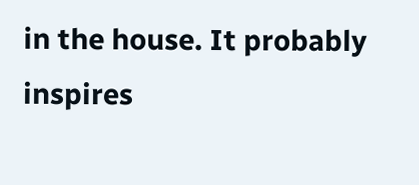in the house. It probably inspires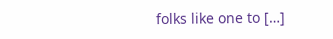folks like one to […]